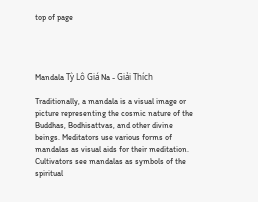top of page




Mandala Tỳ Lô Giá Na - Giải Thích

Traditionally, a mandala is a visual image or picture representing the cosmic nature of the Buddhas, Bodhisattvas, and other divine beings. Meditators use various forms of mandalas as visual aids for their meditation. Cultivators see mandalas as symbols of the spiritual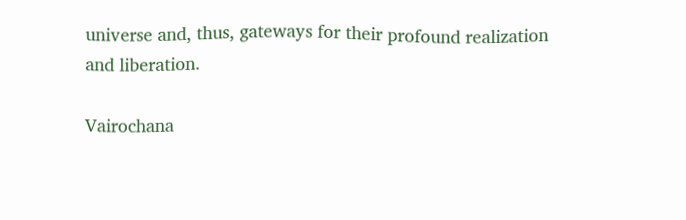universe and, thus, gateways for their profound realization and liberation.

Vairochana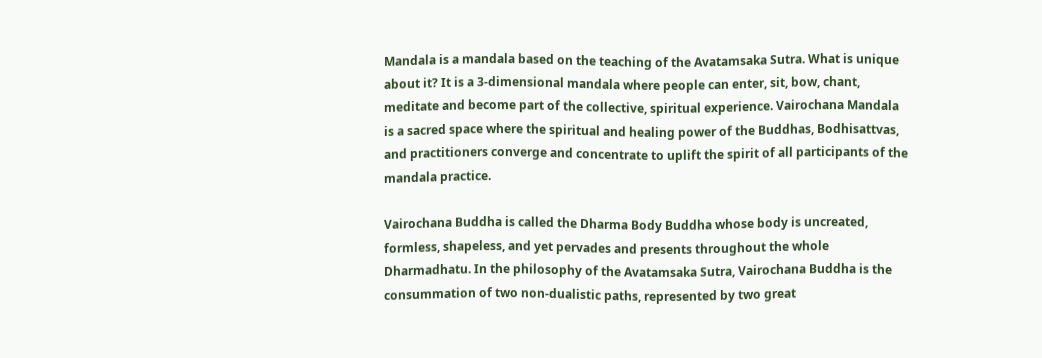Mandala is a mandala based on the teaching of the Avatamsaka Sutra. What is unique about it? It is a 3-dimensional mandala where people can enter, sit, bow, chant, meditate and become part of the collective, spiritual experience. Vairochana Mandala is a sacred space where the spiritual and healing power of the Buddhas, Bodhisattvas, and practitioners converge and concentrate to uplift the spirit of all participants of the mandala practice.

Vairochana Buddha is called the Dharma Body Buddha whose body is uncreated, formless, shapeless, and yet pervades and presents throughout the whole Dharmadhatu. In the philosophy of the Avatamsaka Sutra, Vairochana Buddha is the consummation of two non-dualistic paths, represented by two great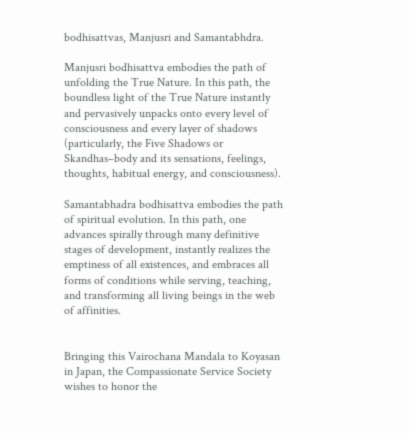bodhisattvas, Manjusri and Samantabhdra.

Manjusri bodhisattva embodies the path of unfolding the True Nature. In this path, the boundless light of the True Nature instantly and pervasively unpacks onto every level of consciousness and every layer of shadows (particularly, the Five Shadows or Skandhas–body and its sensations, feelings, thoughts, habitual energy, and consciousness).

Samantabhadra bodhisattva embodies the path of spiritual evolution. In this path, one advances spirally through many definitive stages of development, instantly realizes the emptiness of all existences, and embraces all forms of conditions while serving, teaching, and transforming all living beings in the web of affinities.


Bringing this Vairochana Mandala to Koyasan in Japan, the Compassionate Service Society wishes to honor the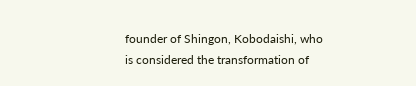founder of Shingon, Kobodaishi, who is considered the transformation of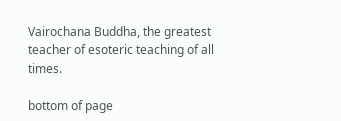Vairochana Buddha, the greatest teacher of esoteric teaching of all times.

bottom of page